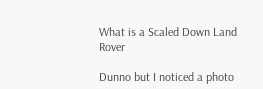What is a Scaled Down Land Rover

Dunno but I noticed a photo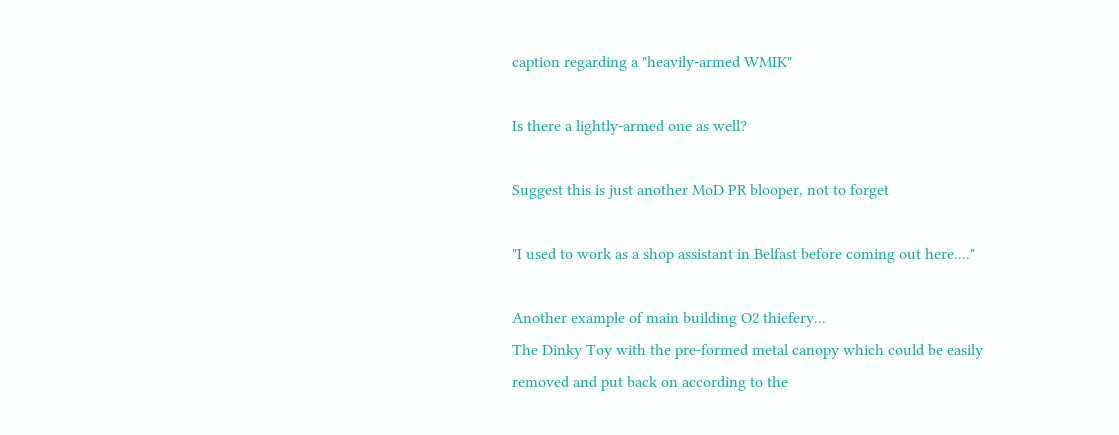caption regarding a "heavily-armed WMIK"

Is there a lightly-armed one as well?

Suggest this is just another MoD PR blooper, not to forget

"I used to work as a shop assistant in Belfast before coming out here...."

Another example of main building O2 thiefery...
The Dinky Toy with the pre-formed metal canopy which could be easily removed and put back on according to the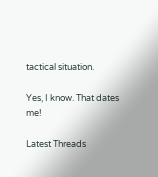tactical situation.

Yes, I know. That dates me!

Latest Threads